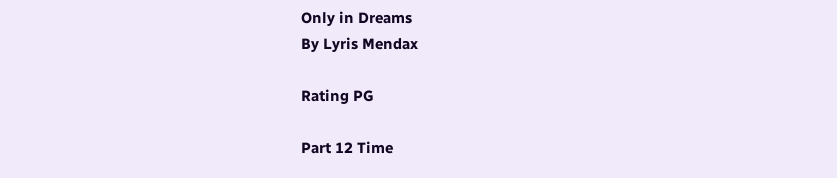Only in Dreams
By Lyris Mendax

Rating PG

Part 12 Time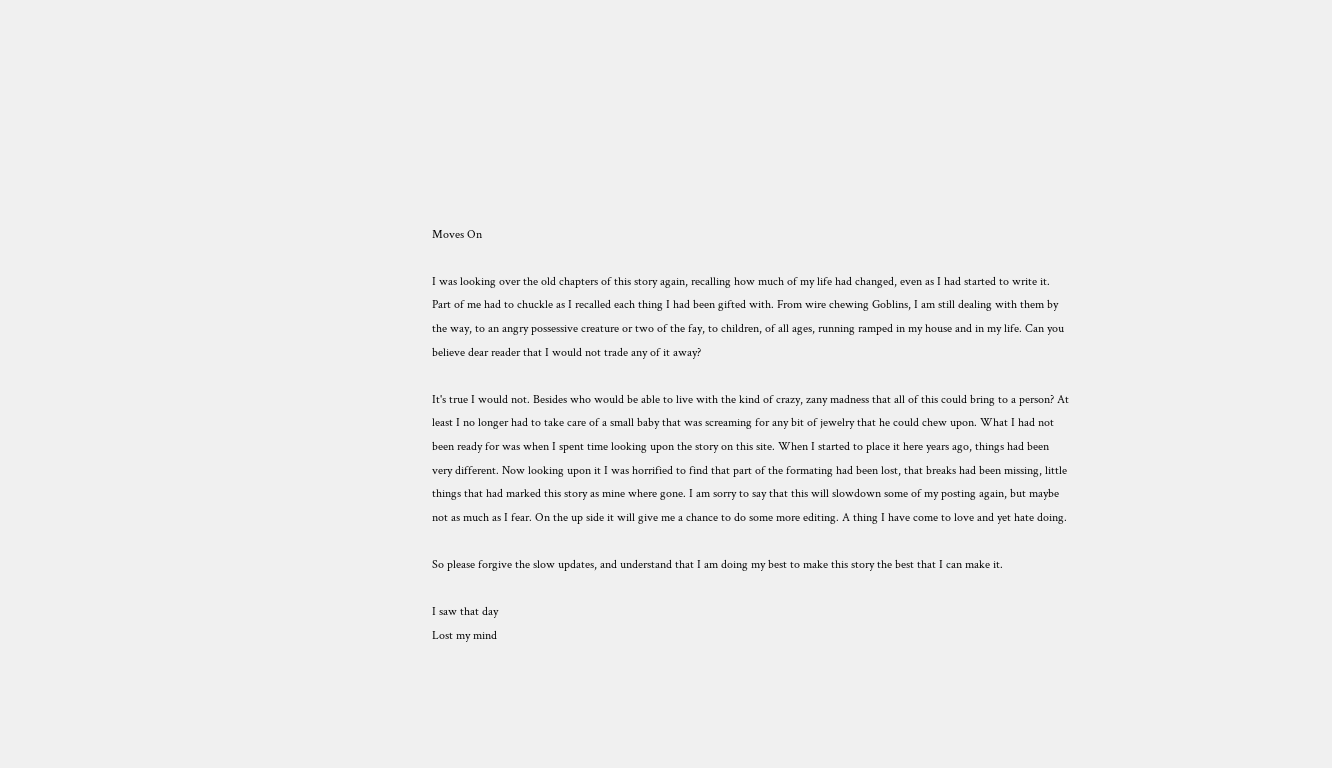Moves On

I was looking over the old chapters of this story again, recalling how much of my life had changed, even as I had started to write it. Part of me had to chuckle as I recalled each thing I had been gifted with. From wire chewing Goblins, I am still dealing with them by the way, to an angry possessive creature or two of the fay, to children, of all ages, running ramped in my house and in my life. Can you believe dear reader that I would not trade any of it away?

It's true I would not. Besides who would be able to live with the kind of crazy, zany madness that all of this could bring to a person? At least I no longer had to take care of a small baby that was screaming for any bit of jewelry that he could chew upon. What I had not been ready for was when I spent time looking upon the story on this site. When I started to place it here years ago, things had been very different. Now looking upon it I was horrified to find that part of the formating had been lost, that breaks had been missing, little things that had marked this story as mine where gone. I am sorry to say that this will slowdown some of my posting again, but maybe not as much as I fear. On the up side it will give me a chance to do some more editing. A thing I have come to love and yet hate doing.

So please forgive the slow updates, and understand that I am doing my best to make this story the best that I can make it.

I saw that day
Lost my mind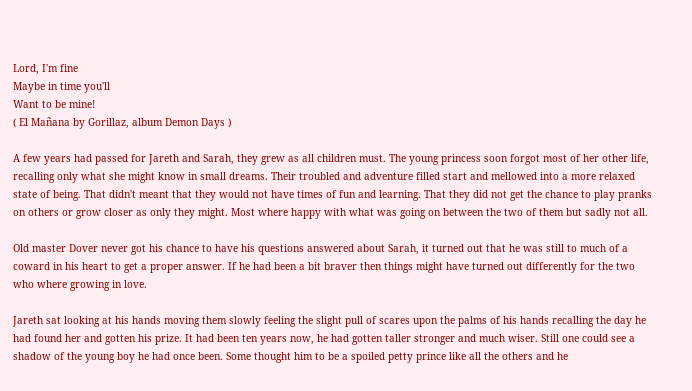Lord, I'm fine
Maybe in time you'll
Want to be mine!
( El Mañana by Gorillaz, album Demon Days )

A few years had passed for Jareth and Sarah, they grew as all children must. The young princess soon forgot most of her other life, recalling only what she might know in small dreams. Their troubled and adventure filled start and mellowed into a more relaxed state of being. That didn't meant that they would not have times of fun and learning. That they did not get the chance to play pranks on others or grow closer as only they might. Most where happy with what was going on between the two of them but sadly not all.

Old master Dover never got his chance to have his questions answered about Sarah, it turned out that he was still to much of a coward in his heart to get a proper answer. If he had been a bit braver then things might have turned out differently for the two who where growing in love.

Jareth sat looking at his hands moving them slowly feeling the slight pull of scares upon the palms of his hands recalling the day he had found her and gotten his prize. It had been ten years now, he had gotten taller stronger and much wiser. Still one could see a shadow of the young boy he had once been. Some thought him to be a spoiled petty prince like all the others and he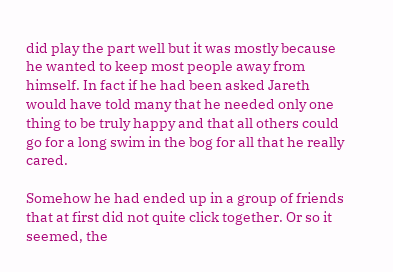did play the part well but it was mostly because he wanted to keep most people away from himself. In fact if he had been asked Jareth would have told many that he needed only one thing to be truly happy and that all others could go for a long swim in the bog for all that he really cared.

Somehow he had ended up in a group of friends that at first did not quite click together. Or so it seemed, the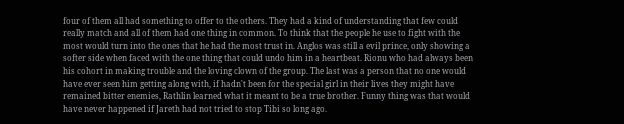four of them all had something to offer to the others. They had a kind of understanding that few could really match and all of them had one thing in common. To think that the people he use to fight with the most would turn into the ones that he had the most trust in. Anglos was still a evil prince, only showing a softer side when faced with the one thing that could undo him in a heartbeat. Rionu who had always been his cohort in making trouble and the loving clown of the group. The last was a person that no one would have ever seen him getting along with, if hadn't been for the special girl in their lives they might have remained bitter enemies, Rathlin learned what it meant to be a true brother. Funny thing was that would have never happened if Jareth had not tried to stop Tibi so long ago.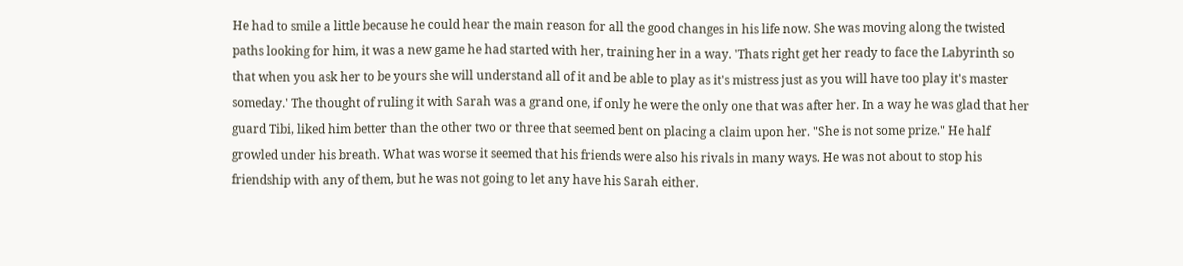He had to smile a little because he could hear the main reason for all the good changes in his life now. She was moving along the twisted paths looking for him, it was a new game he had started with her, training her in a way. 'Thats right get her ready to face the Labyrinth so that when you ask her to be yours she will understand all of it and be able to play as it's mistress just as you will have too play it's master someday.' The thought of ruling it with Sarah was a grand one, if only he were the only one that was after her. In a way he was glad that her guard Tibi, liked him better than the other two or three that seemed bent on placing a claim upon her. "She is not some prize." He half growled under his breath. What was worse it seemed that his friends were also his rivals in many ways. He was not about to stop his friendship with any of them, but he was not going to let any have his Sarah either.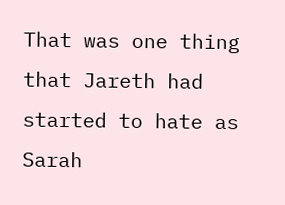That was one thing that Jareth had started to hate as Sarah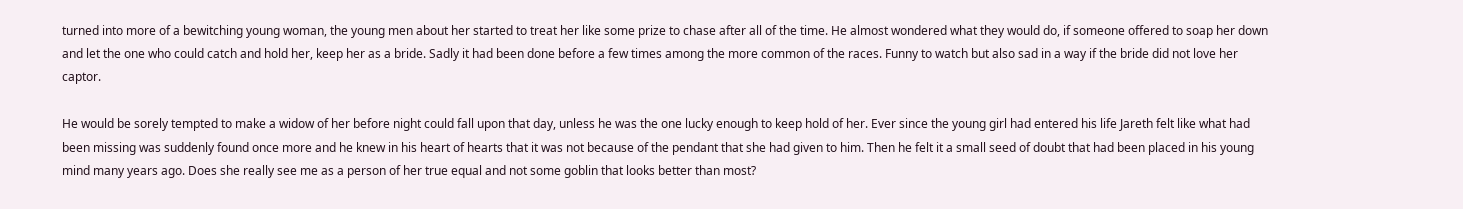turned into more of a bewitching young woman, the young men about her started to treat her like some prize to chase after all of the time. He almost wondered what they would do, if someone offered to soap her down and let the one who could catch and hold her, keep her as a bride. Sadly it had been done before a few times among the more common of the races. Funny to watch but also sad in a way if the bride did not love her captor.

He would be sorely tempted to make a widow of her before night could fall upon that day, unless he was the one lucky enough to keep hold of her. Ever since the young girl had entered his life Jareth felt like what had been missing was suddenly found once more and he knew in his heart of hearts that it was not because of the pendant that she had given to him. Then he felt it a small seed of doubt that had been placed in his young mind many years ago. Does she really see me as a person of her true equal and not some goblin that looks better than most?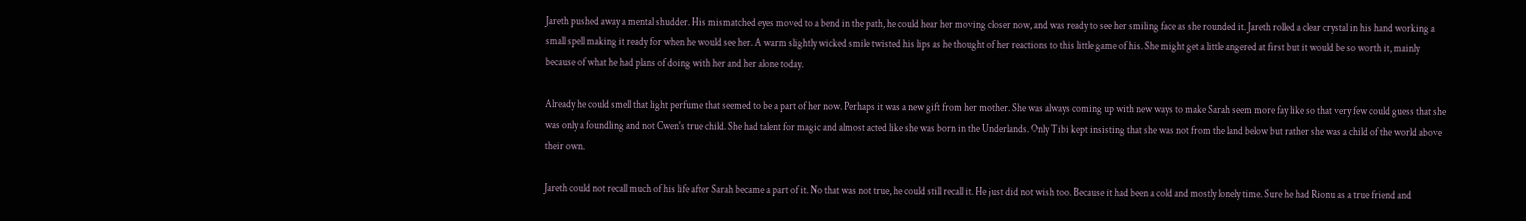Jareth pushed away a mental shudder. His mismatched eyes moved to a bend in the path, he could hear her moving closer now, and was ready to see her smiling face as she rounded it. Jareth rolled a clear crystal in his hand working a small spell making it ready for when he would see her. A warm slightly wicked smile twisted his lips as he thought of her reactions to this little game of his. She might get a little angered at first but it would be so worth it, mainly because of what he had plans of doing with her and her alone today.

Already he could smell that light perfume that seemed to be a part of her now. Perhaps it was a new gift from her mother. She was always coming up with new ways to make Sarah seem more fay like so that very few could guess that she was only a foundling and not Cwen's true child. She had talent for magic and almost acted like she was born in the Underlands. Only Tibi kept insisting that she was not from the land below but rather she was a child of the world above their own.

Jareth could not recall much of his life after Sarah became a part of it. No that was not true, he could still recall it. He just did not wish too. Because it had been a cold and mostly lonely time. Sure he had Rionu as a true friend and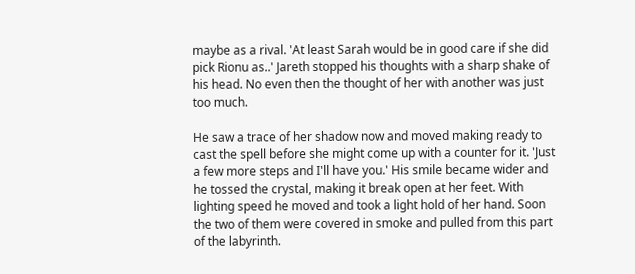maybe as a rival. 'At least Sarah would be in good care if she did pick Rionu as..' Jareth stopped his thoughts with a sharp shake of his head. No even then the thought of her with another was just too much.

He saw a trace of her shadow now and moved making ready to cast the spell before she might come up with a counter for it. 'Just a few more steps and I'll have you.' His smile became wider and he tossed the crystal, making it break open at her feet. With lighting speed he moved and took a light hold of her hand. Soon the two of them were covered in smoke and pulled from this part of the labyrinth.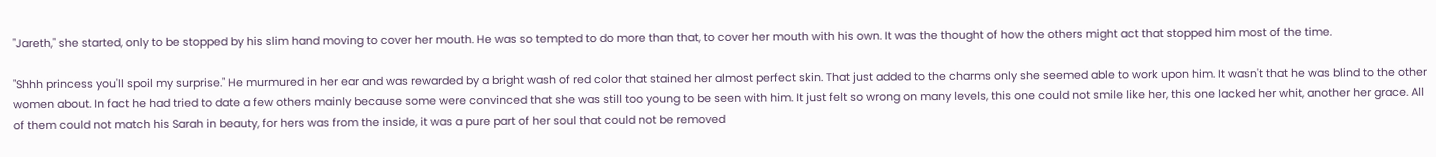"Jareth," she started, only to be stopped by his slim hand moving to cover her mouth. He was so tempted to do more than that, to cover her mouth with his own. It was the thought of how the others might act that stopped him most of the time.

"Shhh princess you'll spoil my surprise." He murmured in her ear and was rewarded by a bright wash of red color that stained her almost perfect skin. That just added to the charms only she seemed able to work upon him. It wasn't that he was blind to the other women about. In fact he had tried to date a few others mainly because some were convinced that she was still too young to be seen with him. It just felt so wrong on many levels, this one could not smile like her, this one lacked her whit, another her grace. All of them could not match his Sarah in beauty, for hers was from the inside, it was a pure part of her soul that could not be removed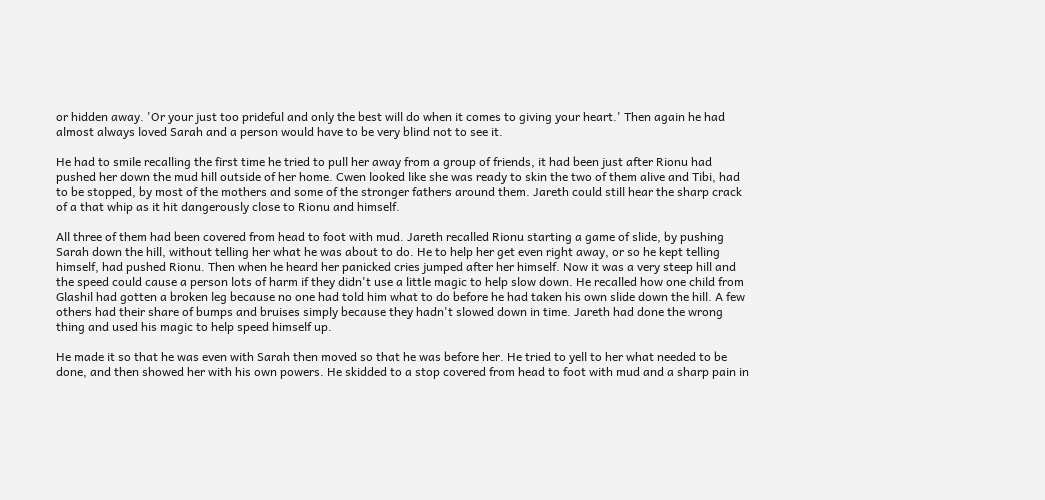or hidden away. 'Or your just too prideful and only the best will do when it comes to giving your heart.' Then again he had almost always loved Sarah and a person would have to be very blind not to see it.

He had to smile recalling the first time he tried to pull her away from a group of friends, it had been just after Rionu had pushed her down the mud hill outside of her home. Cwen looked like she was ready to skin the two of them alive and Tibi, had to be stopped, by most of the mothers and some of the stronger fathers around them. Jareth could still hear the sharp crack of a that whip as it hit dangerously close to Rionu and himself.

All three of them had been covered from head to foot with mud. Jareth recalled Rionu starting a game of slide, by pushing Sarah down the hill, without telling her what he was about to do. He to help her get even right away, or so he kept telling himself, had pushed Rionu. Then when he heard her panicked cries jumped after her himself. Now it was a very steep hill and the speed could cause a person lots of harm if they didn't use a little magic to help slow down. He recalled how one child from Glashil had gotten a broken leg because no one had told him what to do before he had taken his own slide down the hill. A few others had their share of bumps and bruises simply because they hadn't slowed down in time. Jareth had done the wrong thing and used his magic to help speed himself up.

He made it so that he was even with Sarah then moved so that he was before her. He tried to yell to her what needed to be done, and then showed her with his own powers. He skidded to a stop covered from head to foot with mud and a sharp pain in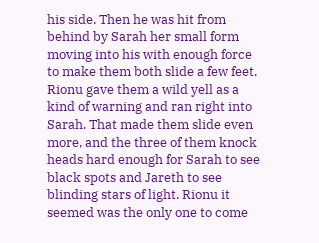his side. Then he was hit from behind by Sarah her small form moving into his with enough force to make them both slide a few feet. Rionu gave them a wild yell as a kind of warning and ran right into Sarah. That made them slide even more, and the three of them knock heads hard enough for Sarah to see black spots and Jareth to see blinding stars of light. Rionu it seemed was the only one to come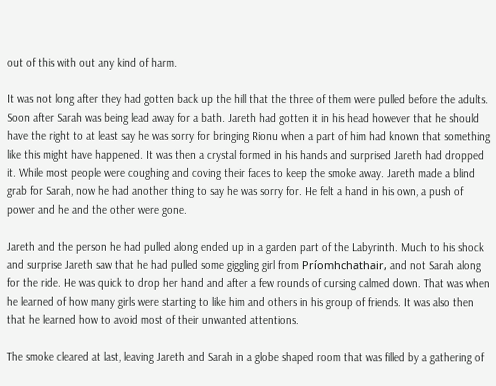out of this with out any kind of harm.

It was not long after they had gotten back up the hill that the three of them were pulled before the adults. Soon after Sarah was being lead away for a bath. Jareth had gotten it in his head however that he should have the right to at least say he was sorry for bringing Rionu when a part of him had known that something like this might have happened. It was then a crystal formed in his hands and surprised Jareth had dropped it. While most people were coughing and coving their faces to keep the smoke away. Jareth made a blind grab for Sarah, now he had another thing to say he was sorry for. He felt a hand in his own, a push of power and he and the other were gone.

Jareth and the person he had pulled along ended up in a garden part of the Labyrinth. Much to his shock and surprise Jareth saw that he had pulled some giggling girl from Príomhchathair, and not Sarah along for the ride. He was quick to drop her hand and after a few rounds of cursing calmed down. That was when he learned of how many girls were starting to like him and others in his group of friends. It was also then that he learned how to avoid most of their unwanted attentions.

The smoke cleared at last, leaving Jareth and Sarah in a globe shaped room that was filled by a gathering of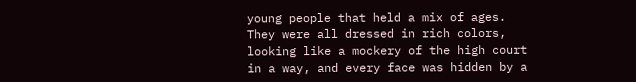young people that held a mix of ages. They were all dressed in rich colors, looking like a mockery of the high court in a way, and every face was hidden by a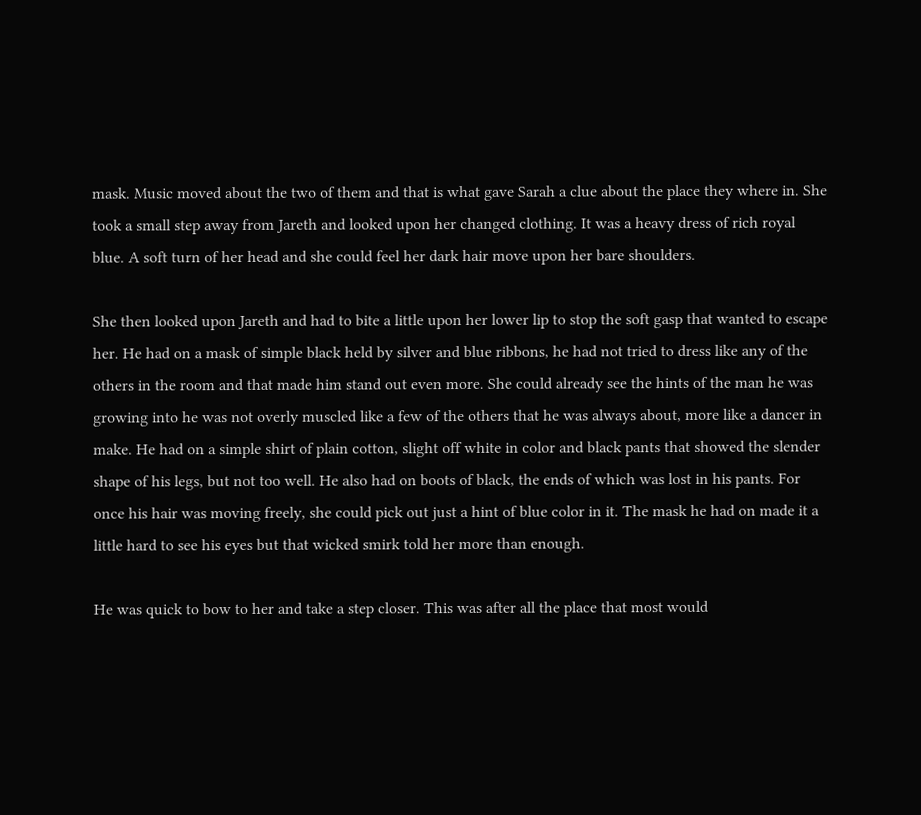mask. Music moved about the two of them and that is what gave Sarah a clue about the place they where in. She took a small step away from Jareth and looked upon her changed clothing. It was a heavy dress of rich royal blue. A soft turn of her head and she could feel her dark hair move upon her bare shoulders.

She then looked upon Jareth and had to bite a little upon her lower lip to stop the soft gasp that wanted to escape her. He had on a mask of simple black held by silver and blue ribbons, he had not tried to dress like any of the others in the room and that made him stand out even more. She could already see the hints of the man he was growing into he was not overly muscled like a few of the others that he was always about, more like a dancer in make. He had on a simple shirt of plain cotton, slight off white in color and black pants that showed the slender shape of his legs, but not too well. He also had on boots of black, the ends of which was lost in his pants. For once his hair was moving freely, she could pick out just a hint of blue color in it. The mask he had on made it a little hard to see his eyes but that wicked smirk told her more than enough.

He was quick to bow to her and take a step closer. This was after all the place that most would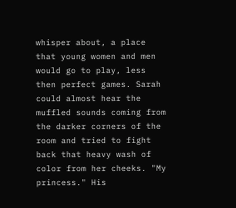whisper about, a place that young women and men would go to play, less then perfect games. Sarah could almost hear the muffled sounds coming from the darker corners of the room and tried to fight back that heavy wash of color from her cheeks. "My princess." His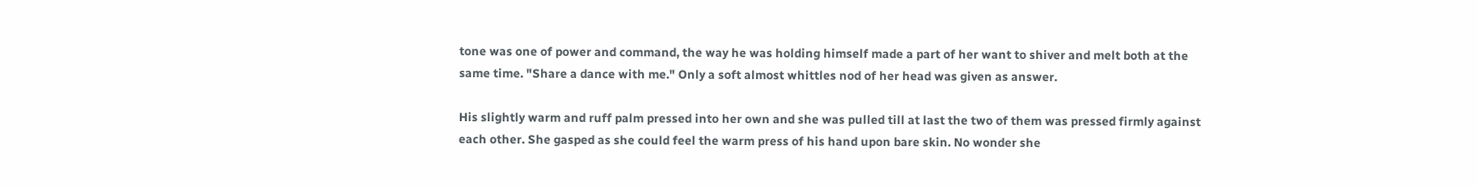tone was one of power and command, the way he was holding himself made a part of her want to shiver and melt both at the same time. "Share a dance with me." Only a soft almost whittles nod of her head was given as answer.

His slightly warm and ruff palm pressed into her own and she was pulled till at last the two of them was pressed firmly against each other. She gasped as she could feel the warm press of his hand upon bare skin. No wonder she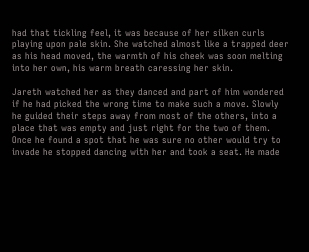had that tickling feel, it was because of her silken curls playing upon pale skin. She watched almost like a trapped deer as his head moved, the warmth of his cheek was soon melting into her own, his warm breath caressing her skin.

Jareth watched her as they danced and part of him wondered if he had picked the wrong time to make such a move. Slowly he guided their steps away from most of the others, into a place that was empty and just right for the two of them. Once he found a spot that he was sure no other would try to invade he stopped dancing with her and took a seat. He made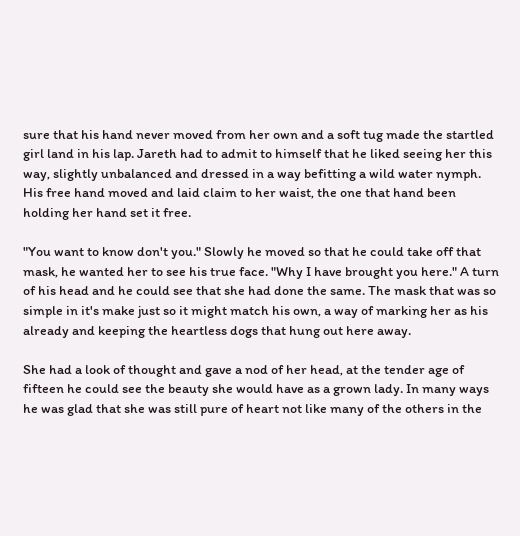sure that his hand never moved from her own and a soft tug made the startled girl land in his lap. Jareth had to admit to himself that he liked seeing her this way, slightly unbalanced and dressed in a way befitting a wild water nymph. His free hand moved and laid claim to her waist, the one that hand been holding her hand set it free.

"You want to know don't you." Slowly he moved so that he could take off that mask, he wanted her to see his true face. "Why I have brought you here." A turn of his head and he could see that she had done the same. The mask that was so simple in it's make just so it might match his own, a way of marking her as his already and keeping the heartless dogs that hung out here away.

She had a look of thought and gave a nod of her head, at the tender age of fifteen he could see the beauty she would have as a grown lady. In many ways he was glad that she was still pure of heart not like many of the others in the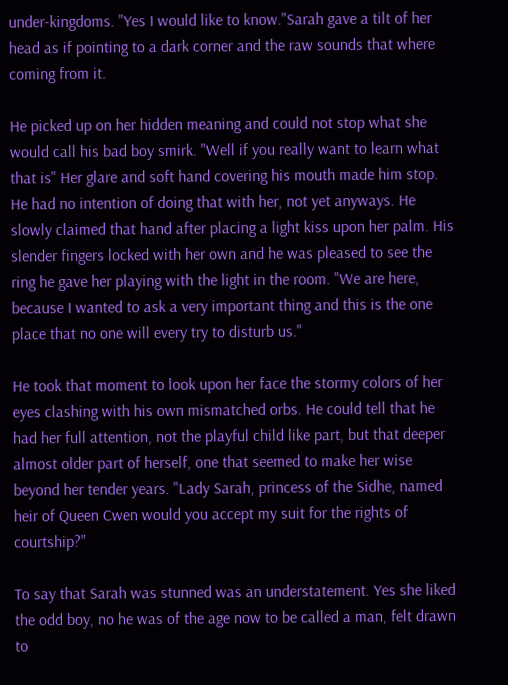under-kingdoms. "Yes I would like to know."Sarah gave a tilt of her head as if pointing to a dark corner and the raw sounds that where coming from it.

He picked up on her hidden meaning and could not stop what she would call his bad boy smirk. "Well if you really want to learn what that is" Her glare and soft hand covering his mouth made him stop. He had no intention of doing that with her, not yet anyways. He slowly claimed that hand after placing a light kiss upon her palm. His slender fingers locked with her own and he was pleased to see the ring he gave her playing with the light in the room. "We are here, because I wanted to ask a very important thing and this is the one place that no one will every try to disturb us."

He took that moment to look upon her face the stormy colors of her eyes clashing with his own mismatched orbs. He could tell that he had her full attention, not the playful child like part, but that deeper almost older part of herself, one that seemed to make her wise beyond her tender years. "Lady Sarah, princess of the Sidhe, named heir of Queen Cwen would you accept my suit for the rights of courtship?"

To say that Sarah was stunned was an understatement. Yes she liked the odd boy, no he was of the age now to be called a man, felt drawn to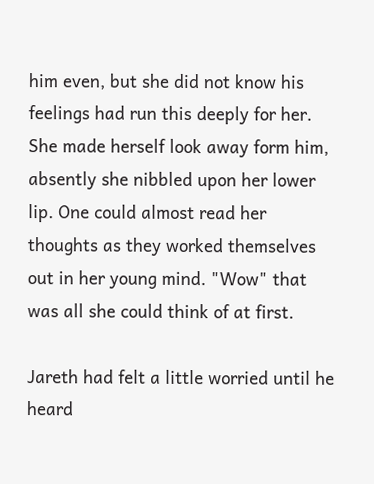him even, but she did not know his feelings had run this deeply for her. She made herself look away form him, absently she nibbled upon her lower lip. One could almost read her thoughts as they worked themselves out in her young mind. "Wow" that was all she could think of at first.

Jareth had felt a little worried until he heard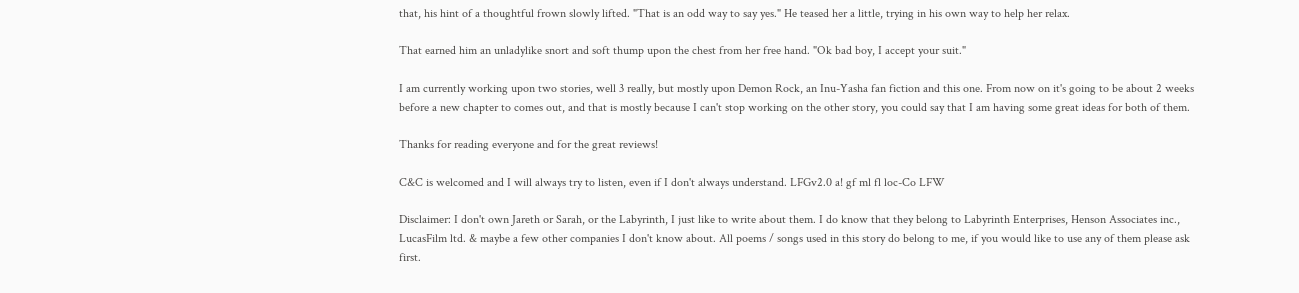that, his hint of a thoughtful frown slowly lifted. "That is an odd way to say yes." He teased her a little, trying in his own way to help her relax.

That earned him an unladylike snort and soft thump upon the chest from her free hand. "Ok bad boy, I accept your suit."

I am currently working upon two stories, well 3 really, but mostly upon Demon Rock, an Inu-Yasha fan fiction and this one. From now on it's going to be about 2 weeks before a new chapter to comes out, and that is mostly because I can't stop working on the other story, you could say that I am having some great ideas for both of them.

Thanks for reading everyone and for the great reviews!

C&C is welcomed and I will always try to listen, even if I don't always understand. LFGv2.0 a! gf ml fl loc-Co LFW

Disclaimer: I don't own Jareth or Sarah, or the Labyrinth, I just like to write about them. I do know that they belong to Labyrinth Enterprises, Henson Associates inc., LucasFilm ltd. & maybe a few other companies I don't know about. All poems / songs used in this story do belong to me, if you would like to use any of them please ask first.